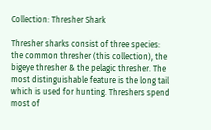Collection: Thresher Shark

Thresher sharks consist of three species: the common thresher (this collection), the bigeye thresher & the pelagic thresher. The most distinguishable feature is the long tail which is used for hunting. Threshers spend most of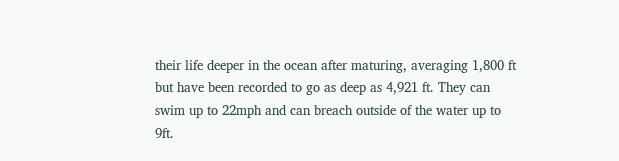their life deeper in the ocean after maturing, averaging 1,800 ft but have been recorded to go as deep as 4,921 ft. They can swim up to 22mph and can breach outside of the water up to 9ft.